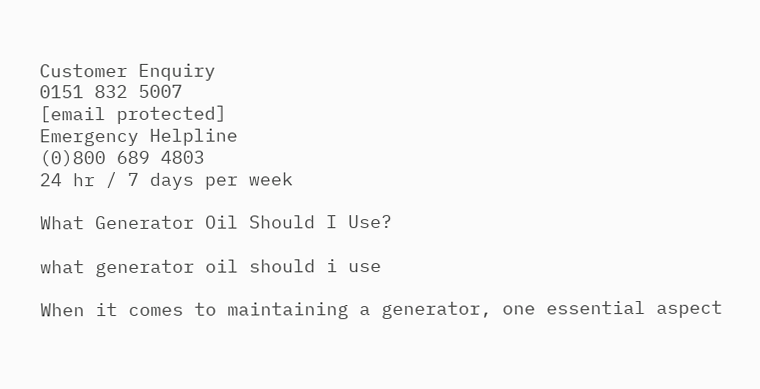Customer Enquiry
0151 832 5007
[email protected]
Emergency Helpline
(0)800 689 4803
24 hr / 7 days per week

What Generator Oil Should I Use?

what generator oil should i use

When it comes to maintaining a generator, one essential aspect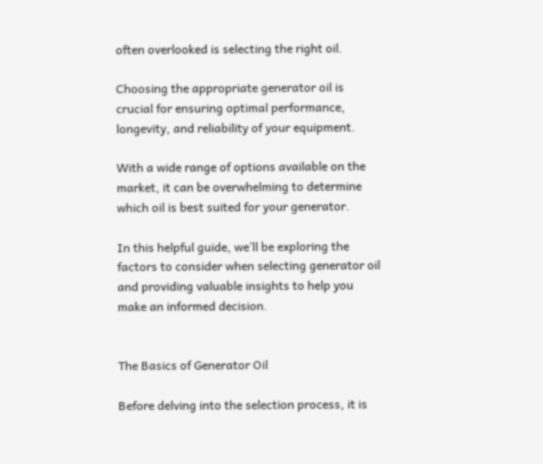often overlooked is selecting the right oil.

Choosing the appropriate generator oil is crucial for ensuring optimal performance, longevity, and reliability of your equipment.

With a wide range of options available on the market, it can be overwhelming to determine which oil is best suited for your generator.

In this helpful guide, we’ll be exploring the factors to consider when selecting generator oil and providing valuable insights to help you make an informed decision.


The Basics of Generator Oil

Before delving into the selection process, it is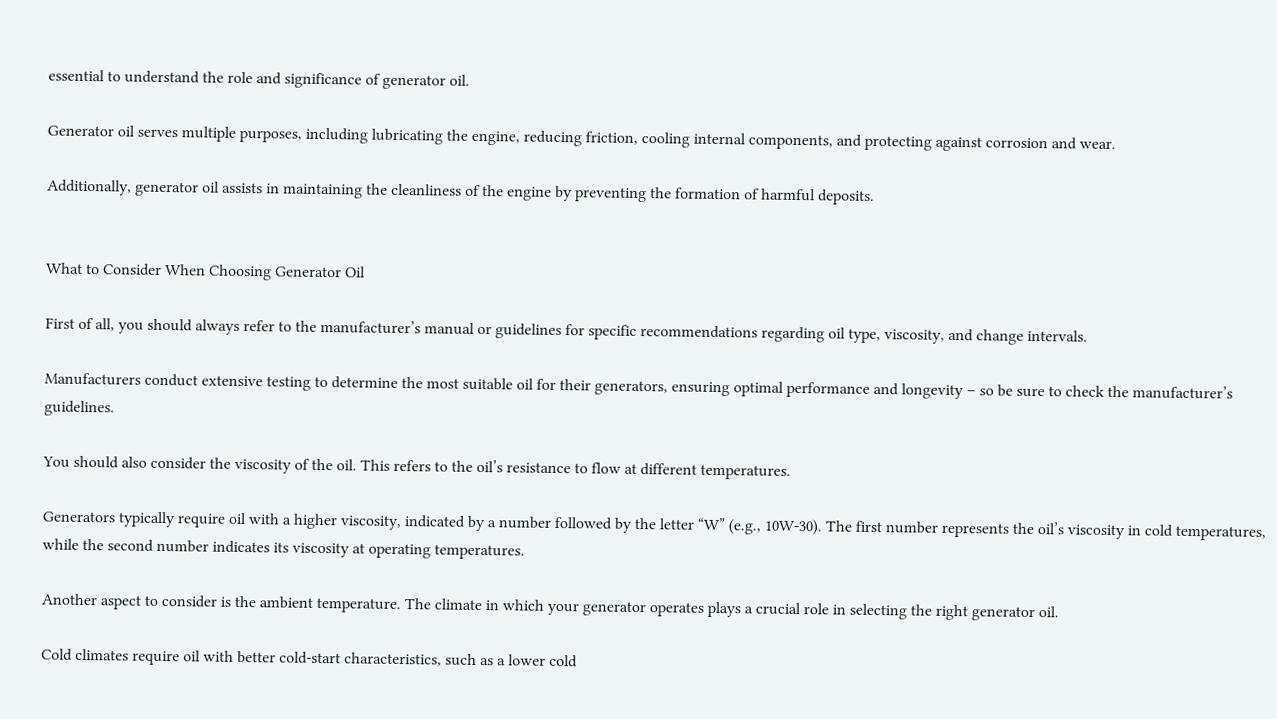essential to understand the role and significance of generator oil.

Generator oil serves multiple purposes, including lubricating the engine, reducing friction, cooling internal components, and protecting against corrosion and wear.

Additionally, generator oil assists in maintaining the cleanliness of the engine by preventing the formation of harmful deposits.


What to Consider When Choosing Generator Oil

First of all, you should always refer to the manufacturer’s manual or guidelines for specific recommendations regarding oil type, viscosity, and change intervals.

Manufacturers conduct extensive testing to determine the most suitable oil for their generators, ensuring optimal performance and longevity – so be sure to check the manufacturer’s guidelines.

You should also consider the viscosity of the oil. This refers to the oil’s resistance to flow at different temperatures.

Generators typically require oil with a higher viscosity, indicated by a number followed by the letter “W” (e.g., 10W-30). The first number represents the oil’s viscosity in cold temperatures, while the second number indicates its viscosity at operating temperatures.

Another aspect to consider is the ambient temperature. The climate in which your generator operates plays a crucial role in selecting the right generator oil.

Cold climates require oil with better cold-start characteristics, such as a lower cold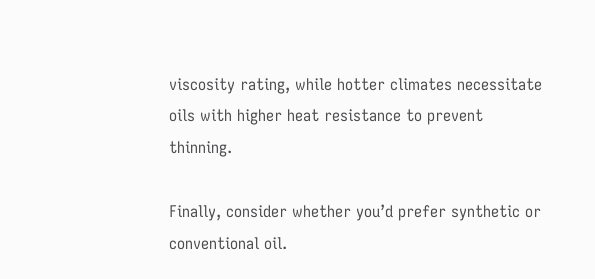viscosity rating, while hotter climates necessitate oils with higher heat resistance to prevent thinning.

Finally, consider whether you’d prefer synthetic or conventional oil.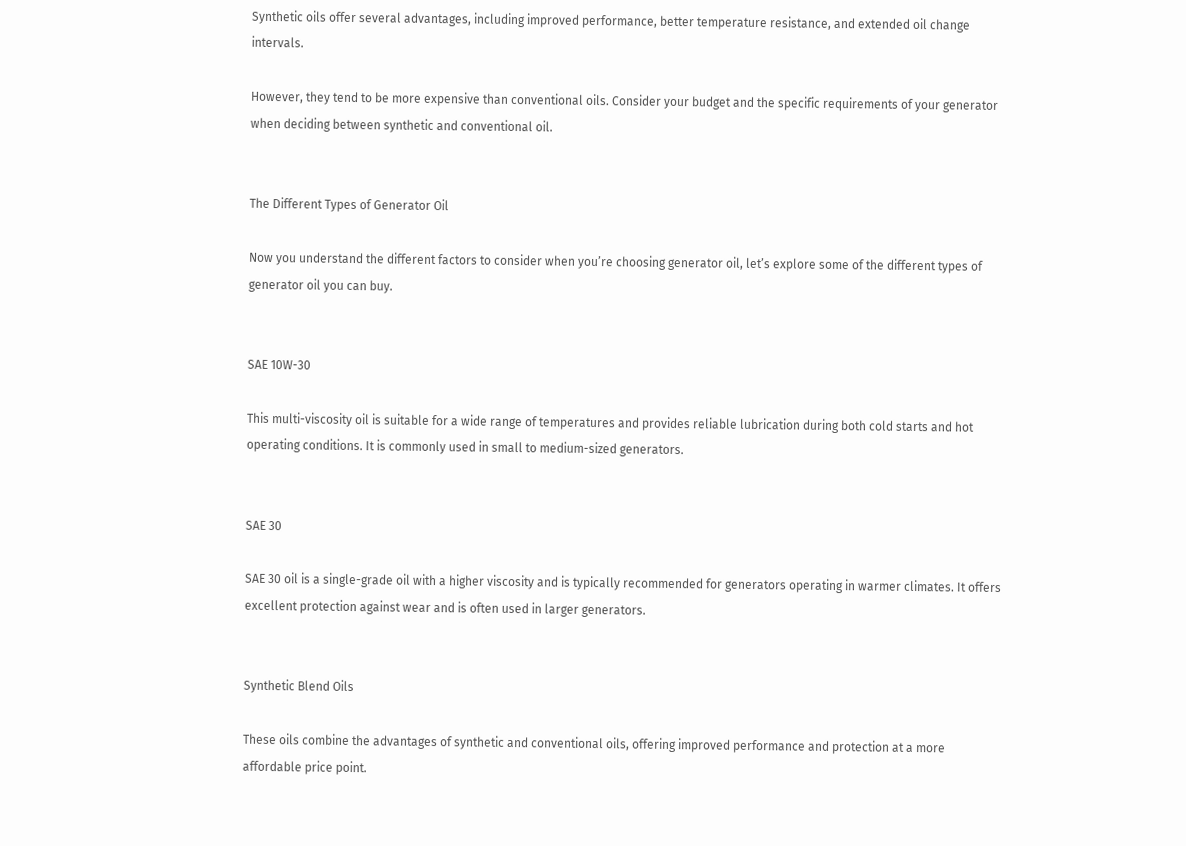Synthetic oils offer several advantages, including improved performance, better temperature resistance, and extended oil change intervals.

However, they tend to be more expensive than conventional oils. Consider your budget and the specific requirements of your generator when deciding between synthetic and conventional oil.


The Different Types of Generator Oil

Now you understand the different factors to consider when you’re choosing generator oil, let’s explore some of the different types of generator oil you can buy.


SAE 10W-30

This multi-viscosity oil is suitable for a wide range of temperatures and provides reliable lubrication during both cold starts and hot operating conditions. It is commonly used in small to medium-sized generators.


SAE 30

SAE 30 oil is a single-grade oil with a higher viscosity and is typically recommended for generators operating in warmer climates. It offers excellent protection against wear and is often used in larger generators.


Synthetic Blend Oils

These oils combine the advantages of synthetic and conventional oils, offering improved performance and protection at a more affordable price point.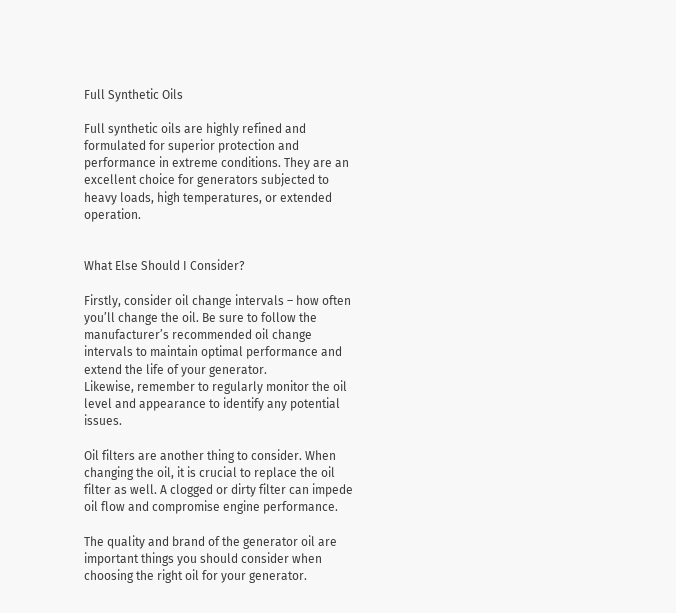Full Synthetic Oils

Full synthetic oils are highly refined and formulated for superior protection and performance in extreme conditions. They are an excellent choice for generators subjected to heavy loads, high temperatures, or extended operation.


What Else Should I Consider?

Firstly, consider oil change intervals – how often you’ll change the oil. Be sure to follow the manufacturer’s recommended oil change intervals to maintain optimal performance and extend the life of your generator.
Likewise, remember to regularly monitor the oil level and appearance to identify any potential issues.

Oil filters are another thing to consider. When changing the oil, it is crucial to replace the oil filter as well. A clogged or dirty filter can impede oil flow and compromise engine performance.

The quality and brand of the generator oil are important things you should consider when choosing the right oil for your generator.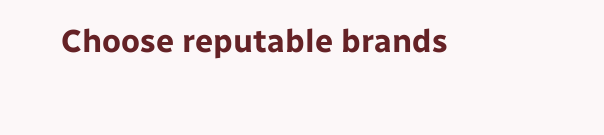Choose reputable brands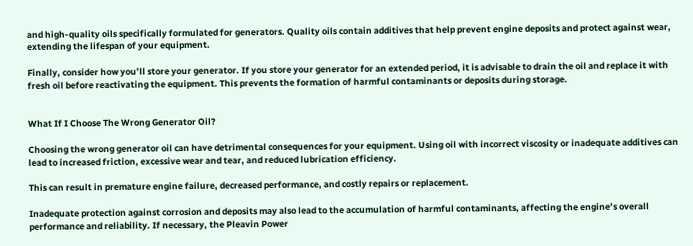and high-quality oils specifically formulated for generators. Quality oils contain additives that help prevent engine deposits and protect against wear, extending the lifespan of your equipment.

Finally, consider how you’ll store your generator. If you store your generator for an extended period, it is advisable to drain the oil and replace it with fresh oil before reactivating the equipment. This prevents the formation of harmful contaminants or deposits during storage.


What If I Choose The Wrong Generator Oil?

Choosing the wrong generator oil can have detrimental consequences for your equipment. Using oil with incorrect viscosity or inadequate additives can lead to increased friction, excessive wear and tear, and reduced lubrication efficiency.

This can result in premature engine failure, decreased performance, and costly repairs or replacement.

Inadequate protection against corrosion and deposits may also lead to the accumulation of harmful contaminants, affecting the engine’s overall performance and reliability. If necessary, the Pleavin Power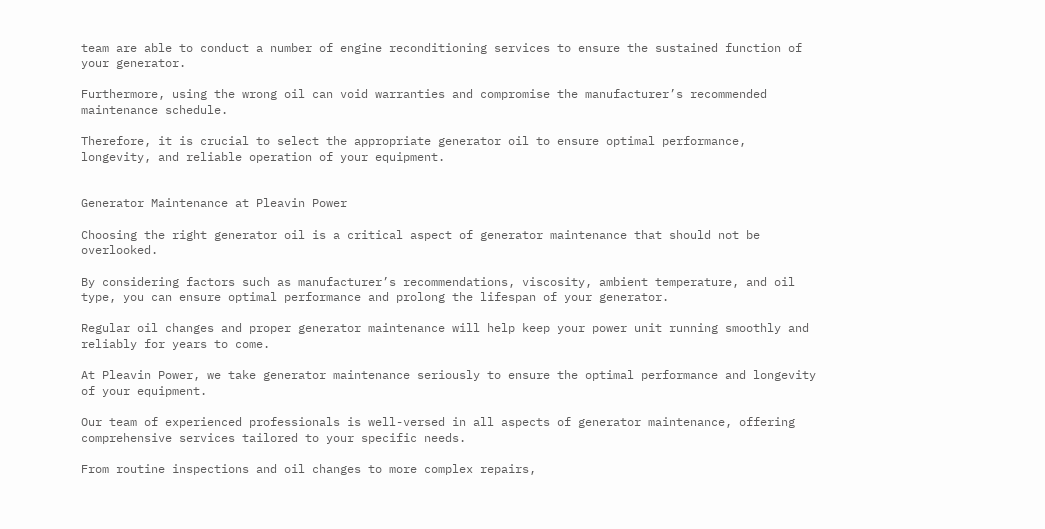team are able to conduct a number of engine reconditioning services to ensure the sustained function of your generator.

Furthermore, using the wrong oil can void warranties and compromise the manufacturer’s recommended maintenance schedule.

Therefore, it is crucial to select the appropriate generator oil to ensure optimal performance, longevity, and reliable operation of your equipment.


Generator Maintenance at Pleavin Power

Choosing the right generator oil is a critical aspect of generator maintenance that should not be overlooked.

By considering factors such as manufacturer’s recommendations, viscosity, ambient temperature, and oil type, you can ensure optimal performance and prolong the lifespan of your generator.

Regular oil changes and proper generator maintenance will help keep your power unit running smoothly and reliably for years to come.

At Pleavin Power, we take generator maintenance seriously to ensure the optimal performance and longevity of your equipment.

Our team of experienced professionals is well-versed in all aspects of generator maintenance, offering comprehensive services tailored to your specific needs.

From routine inspections and oil changes to more complex repairs,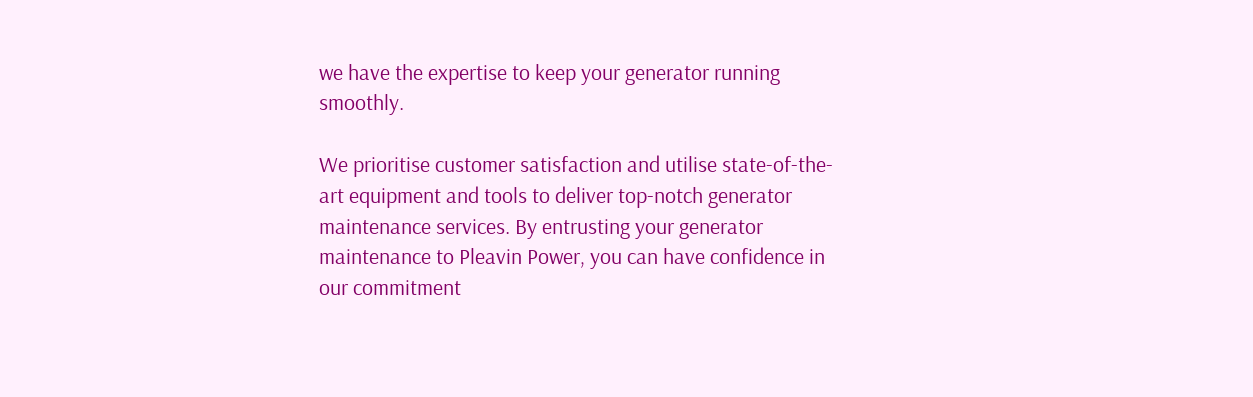we have the expertise to keep your generator running smoothly.

We prioritise customer satisfaction and utilise state-of-the-art equipment and tools to deliver top-notch generator maintenance services. By entrusting your generator maintenance to Pleavin Power, you can have confidence in our commitment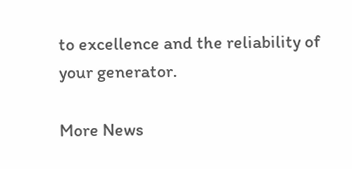to excellence and the reliability of your generator.

More News